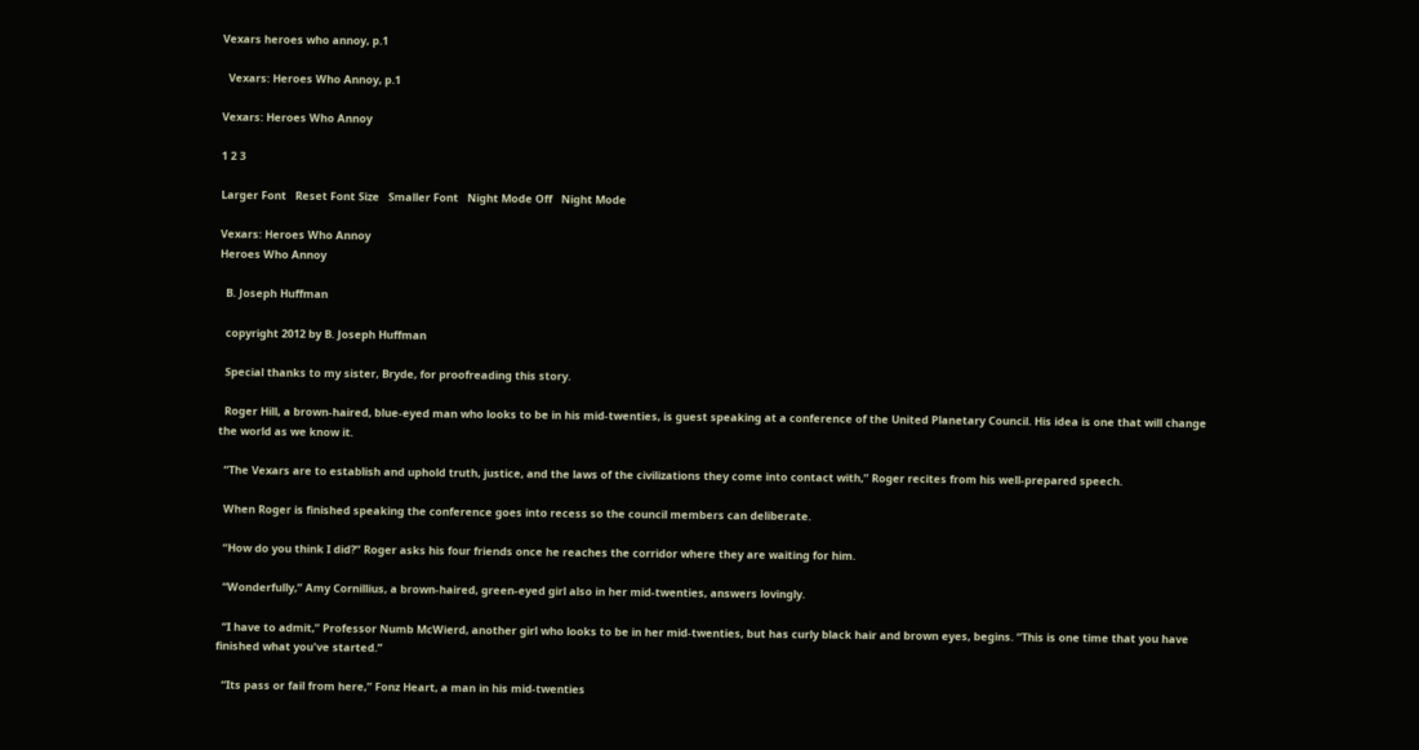Vexars heroes who annoy, p.1

  Vexars: Heroes Who Annoy, p.1

Vexars: Heroes Who Annoy

1 2 3

Larger Font   Reset Font Size   Smaller Font   Night Mode Off   Night Mode

Vexars: Heroes Who Annoy
Heroes Who Annoy

  B. Joseph Huffman

  copyright 2012 by B. Joseph Huffman

  Special thanks to my sister, Bryde, for proofreading this story.

  Roger Hill, a brown-haired, blue-eyed man who looks to be in his mid-twenties, is guest speaking at a conference of the United Planetary Council. His idea is one that will change the world as we know it.

  “The Vexars are to establish and uphold truth, justice, and the laws of the civilizations they come into contact with,” Roger recites from his well-prepared speech.

  When Roger is finished speaking the conference goes into recess so the council members can deliberate.

  “How do you think I did?” Roger asks his four friends once he reaches the corridor where they are waiting for him.

  “Wonderfully,” Amy Cornillius, a brown-haired, green-eyed girl also in her mid-twenties, answers lovingly.

  “I have to admit,” Professor Numb McWierd, another girl who looks to be in her mid-twenties, but has curly black hair and brown eyes, begins. “This is one time that you have finished what you've started.”

  “Its pass or fail from here,” Fonz Heart, a man in his mid-twenties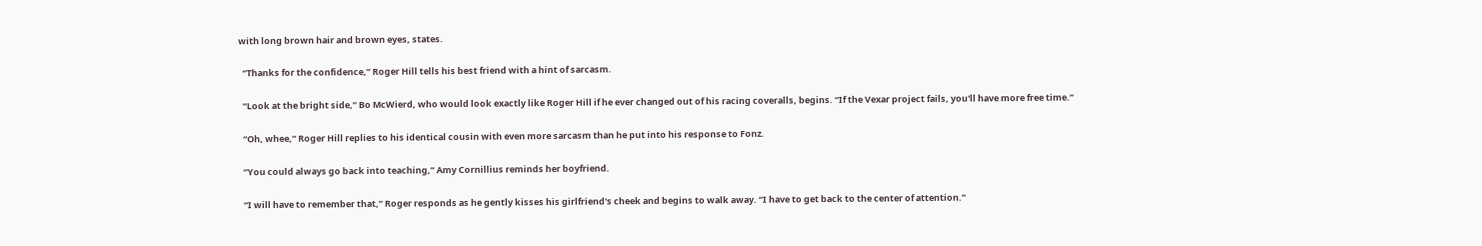with long brown hair and brown eyes, states.

  “Thanks for the confidence,” Roger Hill tells his best friend with a hint of sarcasm.

  “Look at the bright side,” Bo McWierd, who would look exactly like Roger Hill if he ever changed out of his racing coveralls, begins. “If the Vexar project fails, you'll have more free time.”

  “Oh, whee,” Roger Hill replies to his identical cousin with even more sarcasm than he put into his response to Fonz.

  “You could always go back into teaching,” Amy Cornillius reminds her boyfriend.

  “I will have to remember that,” Roger responds as he gently kisses his girlfriend's cheek and begins to walk away. “I have to get back to the center of attention.”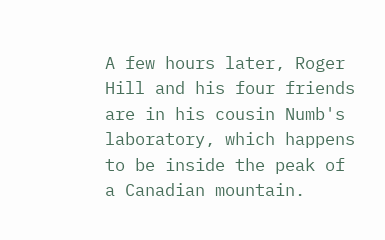A few hours later, Roger Hill and his four friends are in his cousin Numb's laboratory, which happens to be inside the peak of a Canadian mountain.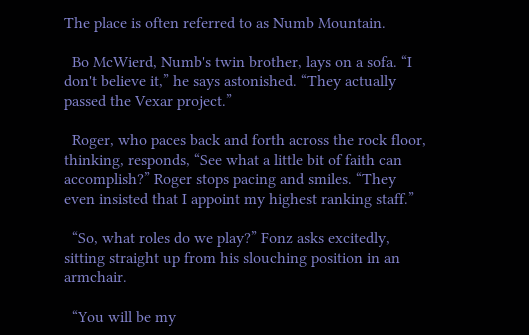The place is often referred to as Numb Mountain.

  Bo McWierd, Numb's twin brother, lays on a sofa. “I don't believe it,” he says astonished. “They actually passed the Vexar project.”

  Roger, who paces back and forth across the rock floor, thinking, responds, “See what a little bit of faith can accomplish?” Roger stops pacing and smiles. “They even insisted that I appoint my highest ranking staff.”

  “So, what roles do we play?” Fonz asks excitedly, sitting straight up from his slouching position in an armchair.

  “You will be my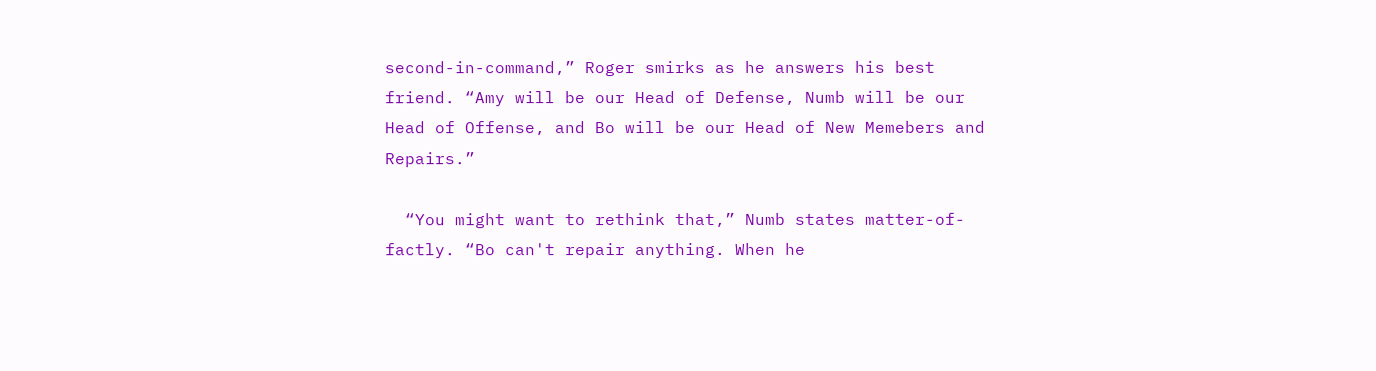second-in-command,” Roger smirks as he answers his best friend. “Amy will be our Head of Defense, Numb will be our Head of Offense, and Bo will be our Head of New Memebers and Repairs.”

  “You might want to rethink that,” Numb states matter-of-factly. “Bo can't repair anything. When he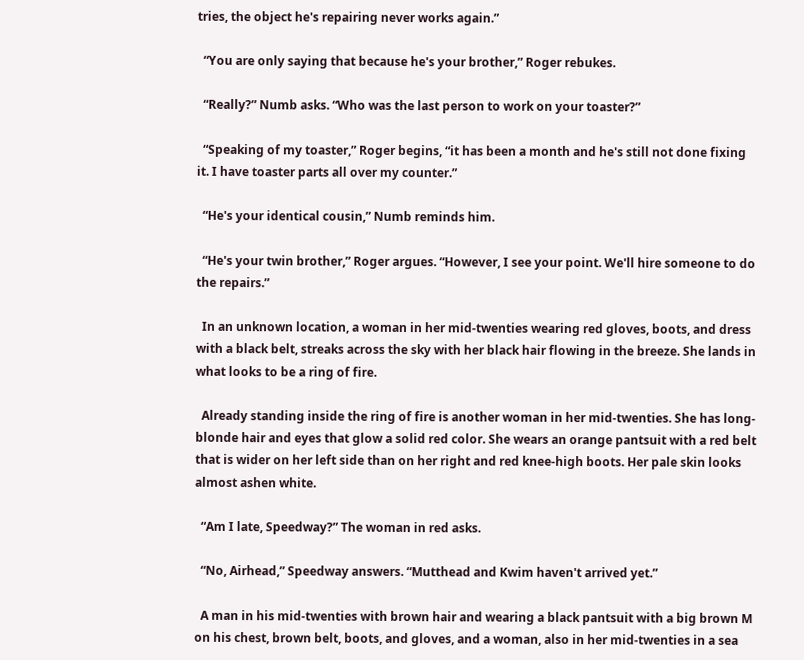tries, the object he's repairing never works again.”

  “You are only saying that because he's your brother,” Roger rebukes.

  “Really?” Numb asks. “Who was the last person to work on your toaster?”

  “Speaking of my toaster,” Roger begins, “it has been a month and he's still not done fixing it. I have toaster parts all over my counter.”

  “He's your identical cousin,” Numb reminds him.

  “He's your twin brother,” Roger argues. “However, I see your point. We'll hire someone to do the repairs.”

  In an unknown location, a woman in her mid-twenties wearing red gloves, boots, and dress with a black belt, streaks across the sky with her black hair flowing in the breeze. She lands in what looks to be a ring of fire.

  Already standing inside the ring of fire is another woman in her mid-twenties. She has long-blonde hair and eyes that glow a solid red color. She wears an orange pantsuit with a red belt that is wider on her left side than on her right and red knee-high boots. Her pale skin looks almost ashen white.

  “Am I late, Speedway?” The woman in red asks.

  “No, Airhead,” Speedway answers. “Mutthead and Kwim haven't arrived yet.”

  A man in his mid-twenties with brown hair and wearing a black pantsuit with a big brown M on his chest, brown belt, boots, and gloves, and a woman, also in her mid-twenties in a sea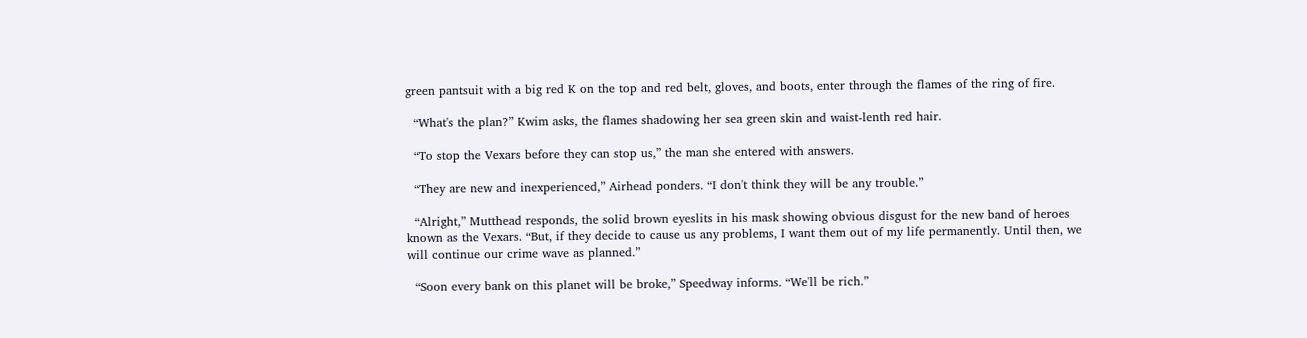green pantsuit with a big red K on the top and red belt, gloves, and boots, enter through the flames of the ring of fire.

  “What's the plan?” Kwim asks, the flames shadowing her sea green skin and waist-lenth red hair.

  “To stop the Vexars before they can stop us,” the man she entered with answers.

  “They are new and inexperienced,” Airhead ponders. “I don't think they will be any trouble.”

  “Alright,” Mutthead responds, the solid brown eyeslits in his mask showing obvious disgust for the new band of heroes known as the Vexars. “But, if they decide to cause us any problems, I want them out of my life permanently. Until then, we will continue our crime wave as planned.”

  “Soon every bank on this planet will be broke,” Speedway informs. “We'll be rich.”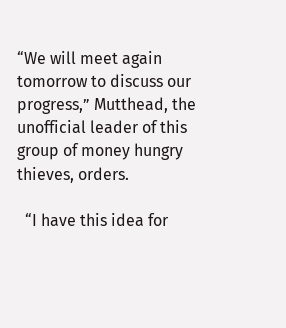“We will meet again tomorrow to discuss our progress,” Mutthead, the unofficial leader of this group of money hungry thieves, orders.

  “I have this idea for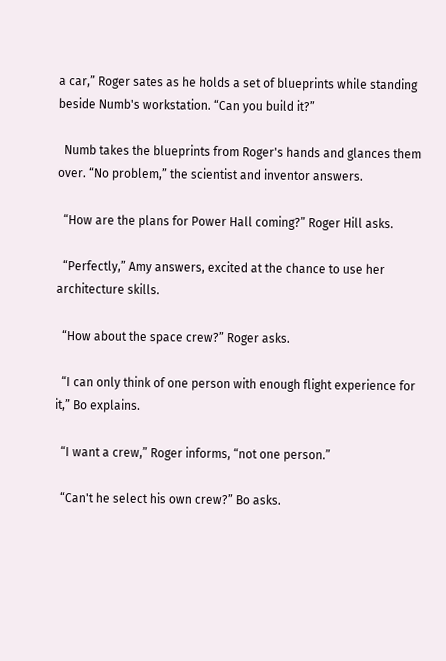a car,” Roger sates as he holds a set of blueprints while standing beside Numb's workstation. “Can you build it?”

  Numb takes the blueprints from Roger's hands and glances them over. “No problem,” the scientist and inventor answers.

  “How are the plans for Power Hall coming?” Roger Hill asks.

  “Perfectly,” Amy answers, excited at the chance to use her architecture skills.

  “How about the space crew?” Roger asks.

  “I can only think of one person with enough flight experience for it,” Bo explains.

  “I want a crew,” Roger informs, “not one person.”

  “Can't he select his own crew?” Bo asks.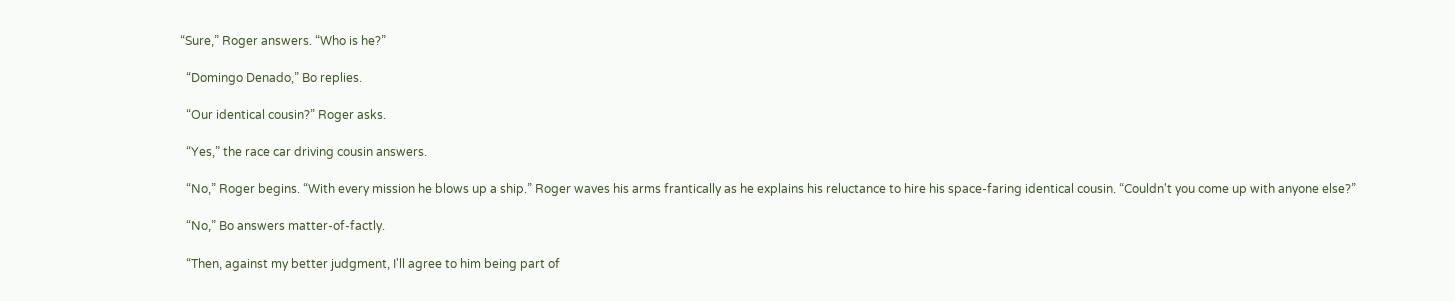“Sure,” Roger answers. “Who is he?”

  “Domingo Denado,” Bo replies.

  “Our identical cousin?” Roger asks.

  “Yes,” the race car driving cousin answers.

  “No,” Roger begins. “With every mission he blows up a ship.” Roger waves his arms frantically as he explains his reluctance to hire his space-faring identical cousin. “Couldn't you come up with anyone else?”

  “No,” Bo answers matter-of-factly.

  “Then, against my better judgment, I'll agree to him being part of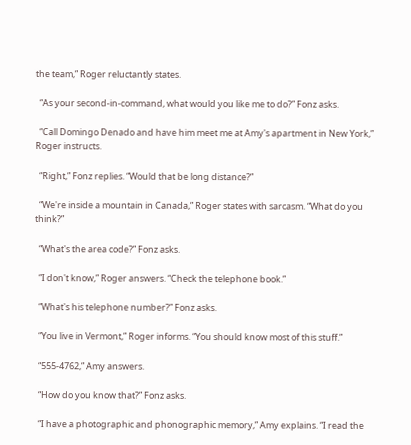the team,” Roger reluctantly states.

  “As your second-in-command, what would you like me to do?” Fonz asks.

  “Call Domingo Denado and have him meet me at Amy's apartment in New York,” Roger instructs.

  “Right,” Fonz replies. “Would that be long distance?”

  “We're inside a mountain in Canada,” Roger states with sarcasm. “What do you think?”

  “What's the area code?” Fonz asks.

  “I don't know,” Roger answers. “Check the telephone book.”

  “What's his telephone number?” Fonz asks.

  “You live in Vermont,” Roger informs. “You should know most of this stuff.”

  “555-4762,” Amy answers.

  “How do you know that?” Fonz asks.

  “I have a photographic and phonographic memory,” Amy explains. “I read the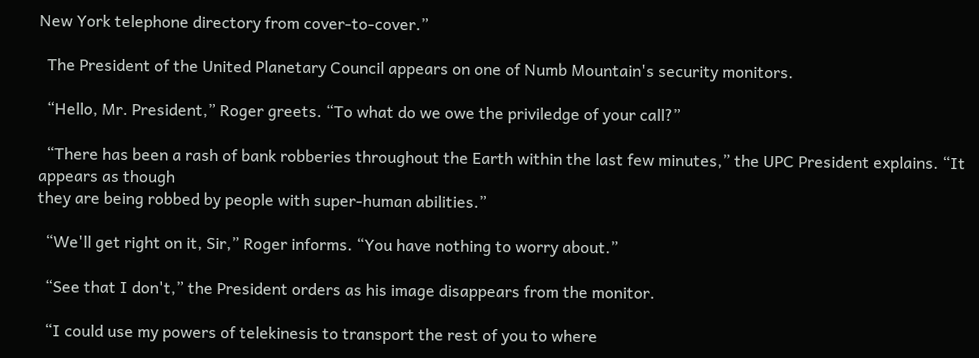New York telephone directory from cover-to-cover.”

  The President of the United Planetary Council appears on one of Numb Mountain's security monitors.

  “Hello, Mr. President,” Roger greets. “To what do we owe the priviledge of your call?”

  “There has been a rash of bank robberies throughout the Earth within the last few minutes,” the UPC President explains. “It appears as though
they are being robbed by people with super-human abilities.”

  “We'll get right on it, Sir,” Roger informs. “You have nothing to worry about.”

  “See that I don't,” the President orders as his image disappears from the monitor.

  “I could use my powers of telekinesis to transport the rest of you to where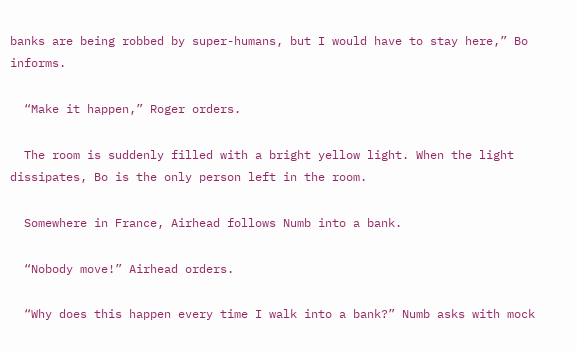banks are being robbed by super-humans, but I would have to stay here,” Bo informs.

  “Make it happen,” Roger orders.

  The room is suddenly filled with a bright yellow light. When the light dissipates, Bo is the only person left in the room.

  Somewhere in France, Airhead follows Numb into a bank.

  “Nobody move!” Airhead orders.

  “Why does this happen every time I walk into a bank?” Numb asks with mock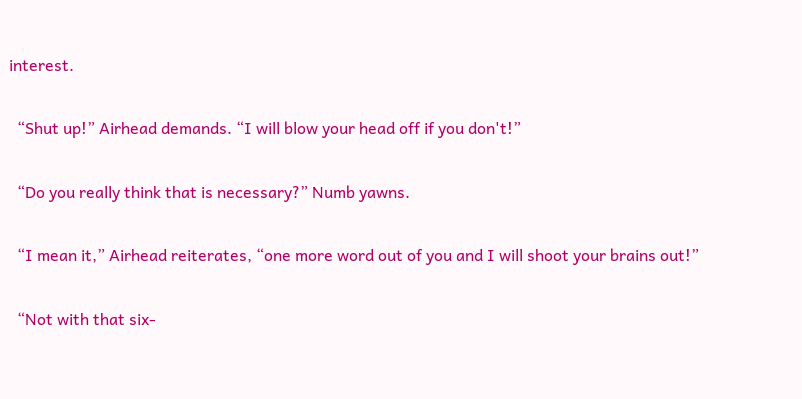interest.

  “Shut up!” Airhead demands. “I will blow your head off if you don't!”

  “Do you really think that is necessary?” Numb yawns.

  “I mean it,” Airhead reiterates, “one more word out of you and I will shoot your brains out!”

  “Not with that six-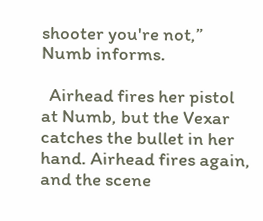shooter you're not,” Numb informs.

  Airhead fires her pistol at Numb, but the Vexar catches the bullet in her hand. Airhead fires again, and the scene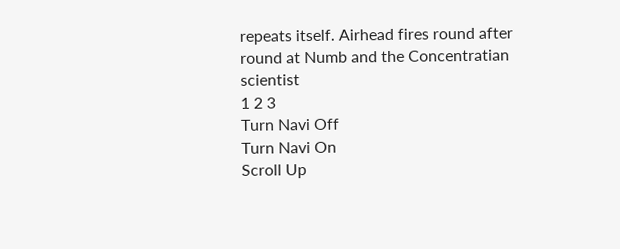repeats itself. Airhead fires round after round at Numb and the Concentratian scientist
1 2 3
Turn Navi Off
Turn Navi On
Scroll Up